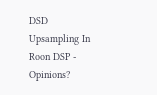DSD Upsampling In Roon DSP - Opinions?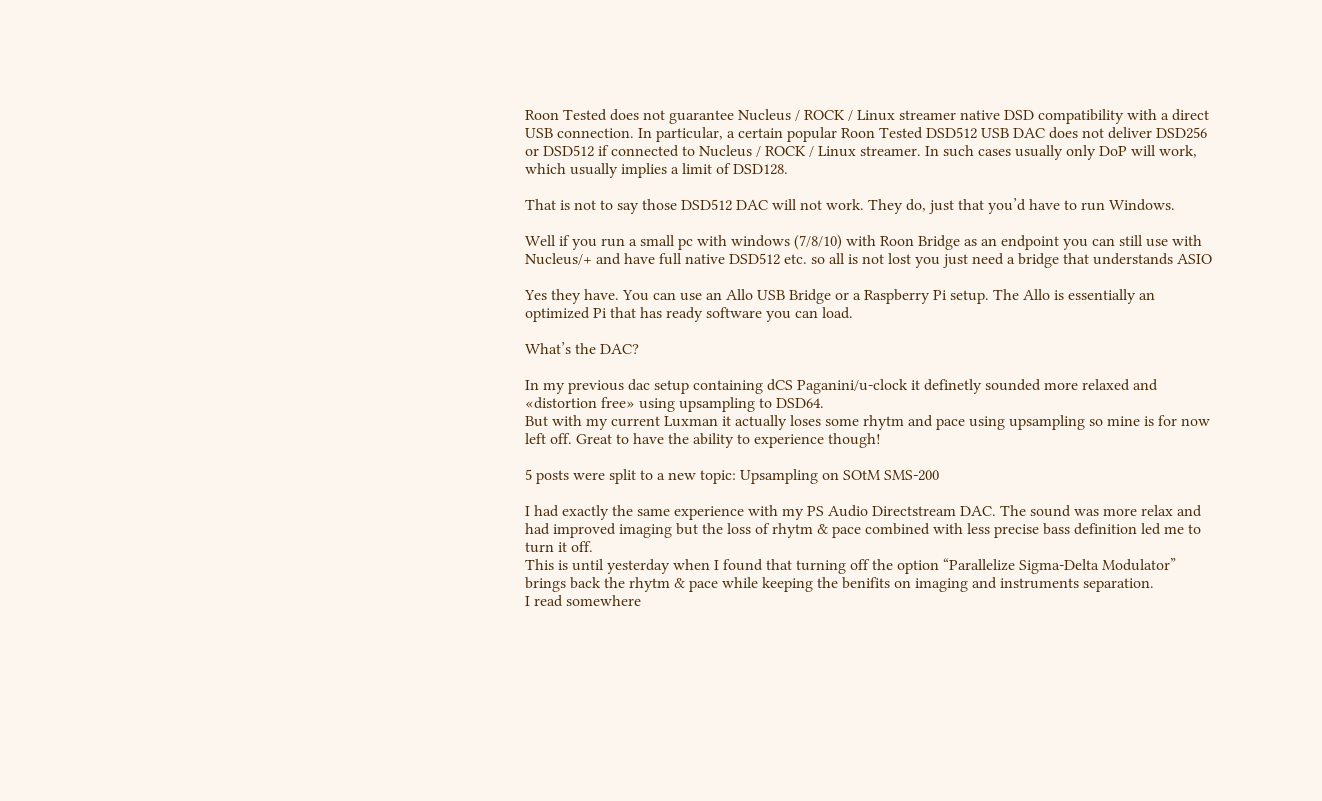Roon Tested does not guarantee Nucleus / ROCK / Linux streamer native DSD compatibility with a direct USB connection. In particular, a certain popular Roon Tested DSD512 USB DAC does not deliver DSD256 or DSD512 if connected to Nucleus / ROCK / Linux streamer. In such cases usually only DoP will work, which usually implies a limit of DSD128.

That is not to say those DSD512 DAC will not work. They do, just that you’d have to run Windows.

Well if you run a small pc with windows (7/8/10) with Roon Bridge as an endpoint you can still use with Nucleus/+ and have full native DSD512 etc. so all is not lost you just need a bridge that understands ASIO

Yes they have. You can use an Allo USB Bridge or a Raspberry Pi setup. The Allo is essentially an optimized Pi that has ready software you can load.

What’s the DAC?

In my previous dac setup containing dCS Paganini/u-clock it definetly sounded more relaxed and «distortion free» using upsampling to DSD64.
But with my current Luxman it actually loses some rhytm and pace using upsampling so mine is for now left off. Great to have the ability to experience though!

5 posts were split to a new topic: Upsampling on SOtM SMS-200

I had exactly the same experience with my PS Audio Directstream DAC. The sound was more relax and had improved imaging but the loss of rhytm & pace combined with less precise bass definition led me to turn it off.
This is until yesterday when I found that turning off the option “Parallelize Sigma-Delta Modulator” brings back the rhytm & pace while keeping the benifits on imaging and instruments separation.
I read somewhere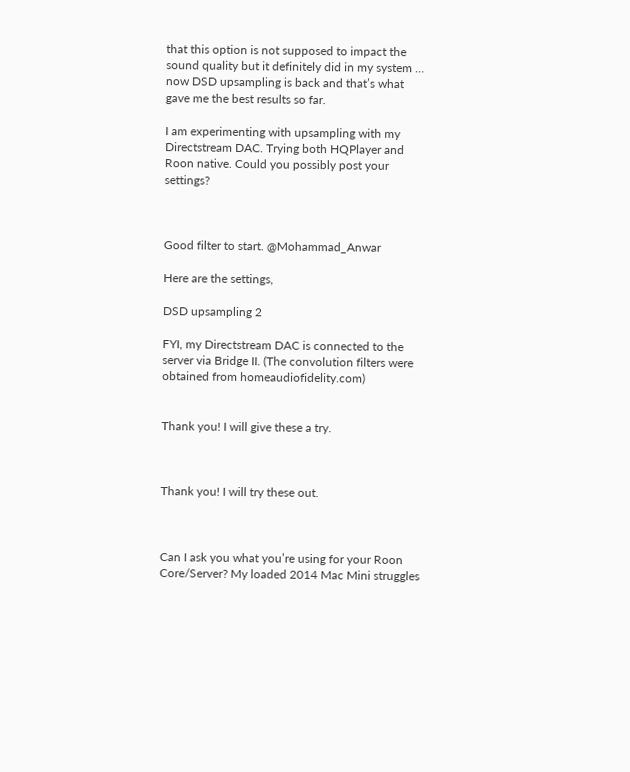that this option is not supposed to impact the sound quality but it definitely did in my system … now DSD upsampling is back and that’s what gave me the best results so far.

I am experimenting with upsampling with my Directstream DAC. Trying both HQPlayer and Roon native. Could you possibly post your settings?



Good filter to start. @Mohammad_Anwar

Here are the settings,

DSD upsampling 2

FYI, my Directstream DAC is connected to the server via Bridge II. (The convolution filters were obtained from homeaudiofidelity.com)


Thank you! I will give these a try.



Thank you! I will try these out.



Can I ask you what you’re using for your Roon Core/Server? My loaded 2014 Mac Mini struggles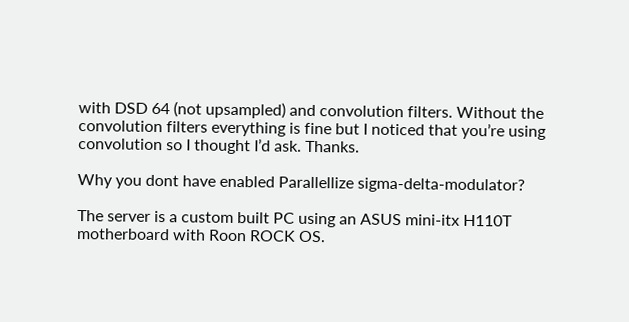with DSD 64 (not upsampled) and convolution filters. Without the convolution filters everything is fine but I noticed that you’re using convolution so I thought I’d ask. Thanks.

Why you dont have enabled Parallellize sigma-delta-modulator?

The server is a custom built PC using an ASUS mini-itx H110T motherboard with Roon ROCK OS.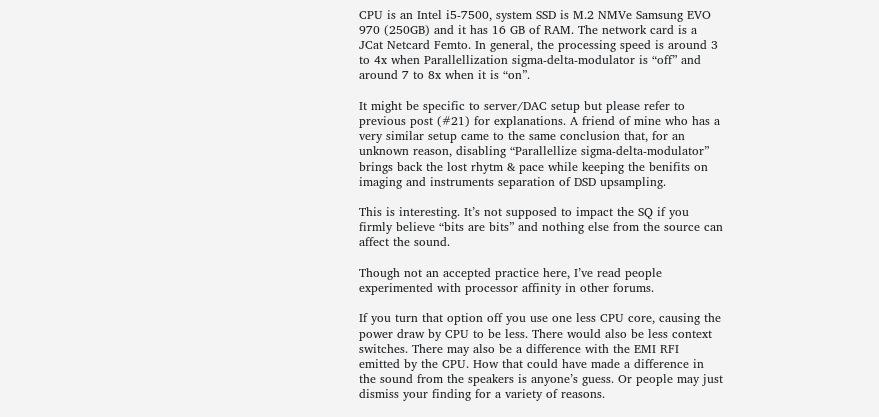CPU is an Intel i5-7500, system SSD is M.2 NMVe Samsung EVO 970 (250GB) and it has 16 GB of RAM. The network card is a JCat Netcard Femto. In general, the processing speed is around 3 to 4x when Parallellization sigma-delta-modulator is “off” and around 7 to 8x when it is “on”.

It might be specific to server/DAC setup but please refer to previous post (#21) for explanations. A friend of mine who has a very similar setup came to the same conclusion that, for an unknown reason, disabling “Parallellize sigma-delta-modulator” brings back the lost rhytm & pace while keeping the benifits on imaging and instruments separation of DSD upsampling.

This is interesting. It’s not supposed to impact the SQ if you firmly believe “bits are bits” and nothing else from the source can affect the sound.

Though not an accepted practice here, I’ve read people experimented with processor affinity in other forums.

If you turn that option off you use one less CPU core, causing the power draw by CPU to be less. There would also be less context switches. There may also be a difference with the EMI RFI emitted by the CPU. How that could have made a difference in the sound from the speakers is anyone’s guess. Or people may just dismiss your finding for a variety of reasons.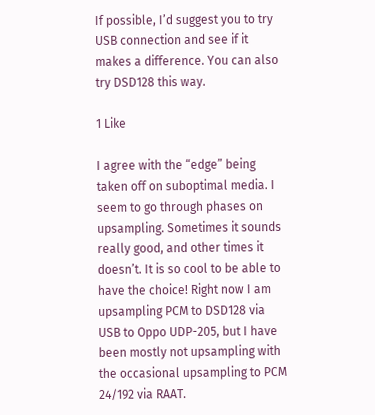If possible, I’d suggest you to try USB connection and see if it makes a difference. You can also try DSD128 this way.

1 Like

I agree with the “edge” being taken off on suboptimal media. I seem to go through phases on upsampling. Sometimes it sounds really good, and other times it doesn’t. It is so cool to be able to have the choice! Right now I am upsampling PCM to DSD128 via USB to Oppo UDP-205, but I have been mostly not upsampling with the occasional upsampling to PCM 24/192 via RAAT.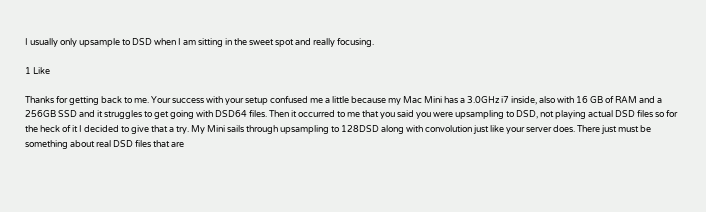I usually only upsample to DSD when I am sitting in the sweet spot and really focusing.

1 Like

Thanks for getting back to me. Your success with your setup confused me a little because my Mac Mini has a 3.0GHz i7 inside, also with 16 GB of RAM and a 256GB SSD and it struggles to get going with DSD64 files. Then it occurred to me that you said you were upsampling to DSD, not playing actual DSD files so for the heck of it I decided to give that a try. My Mini sails through upsampling to 128DSD along with convolution just like your server does. There just must be something about real DSD files that are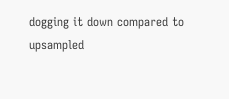dogging it down compared to upsampled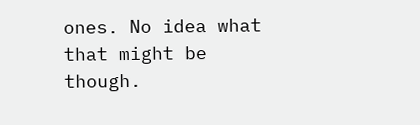ones. No idea what that might be though.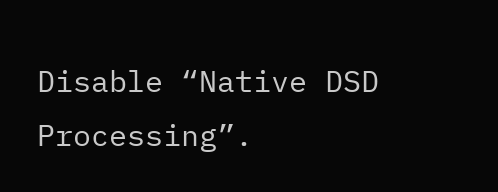Disable “Native DSD Processing”.